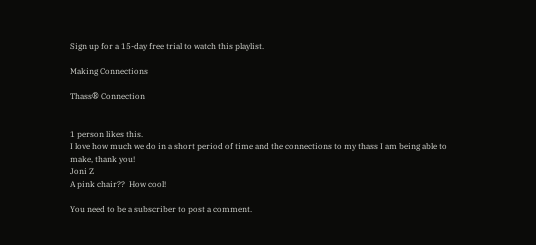Sign up for a 15-day free trial to watch this playlist.

Making Connections

Thass® Connection


1 person likes this.
I love how much we do in a short period of time and the connections to my thass I am being able to make, thank you!
Joni Z
A pink chair??  How cool!

You need to be a subscriber to post a comment.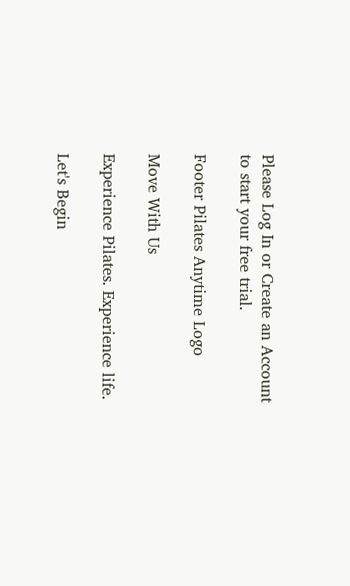Please Log In or Create an Account to start your free trial.

Footer Pilates Anytime Logo

Move With Us

Experience Pilates. Experience life.

Let's Begin